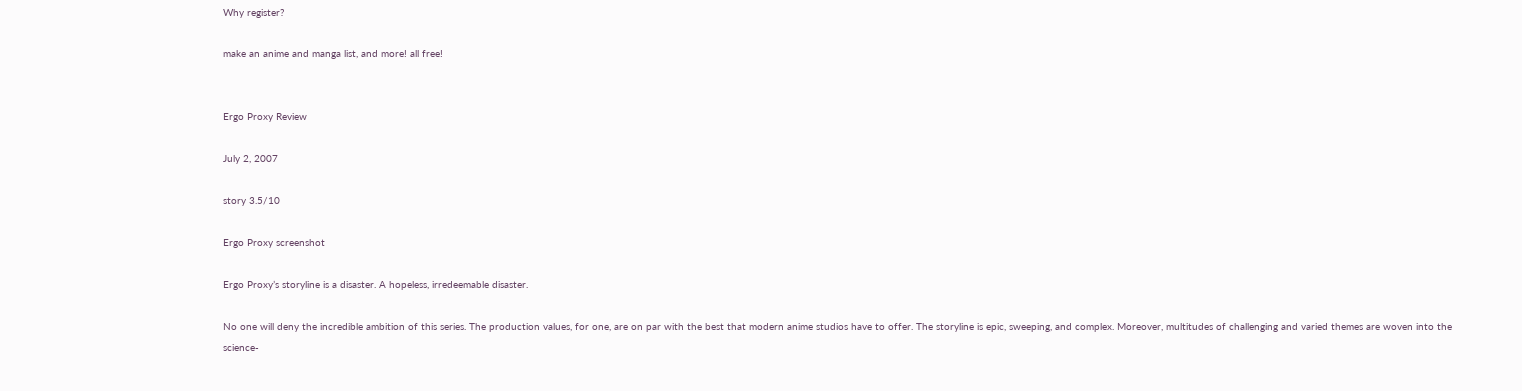Why register?

make an anime and manga list, and more! all free!


Ergo Proxy Review

July 2, 2007

story 3.5/10

Ergo Proxy screenshot

Ergo Proxy’s storyline is a disaster. A hopeless, irredeemable disaster.

No one will deny the incredible ambition of this series. The production values, for one, are on par with the best that modern anime studios have to offer. The storyline is epic, sweeping, and complex. Moreover, multitudes of challenging and varied themes are woven into the science-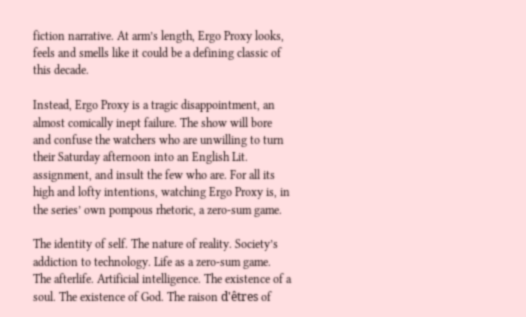fiction narrative. At arm’s length, Ergo Proxy looks, feels and smells like it could be a defining classic of this decade.

Instead, Ergo Proxy is a tragic disappointment, an almost comically inept failure. The show will bore and confuse the watchers who are unwilling to turn their Saturday afternoon into an English Lit. assignment, and insult the few who are. For all its high and lofty intentions, watching Ergo Proxy is, in the series’ own pompous rhetoric, a zero-sum game.

The identity of self. The nature of reality. Society’s addiction to technology. Life as a zero-sum game. The afterlife. Artificial intelligence. The existence of a soul. The existence of God. The raison d'êtres of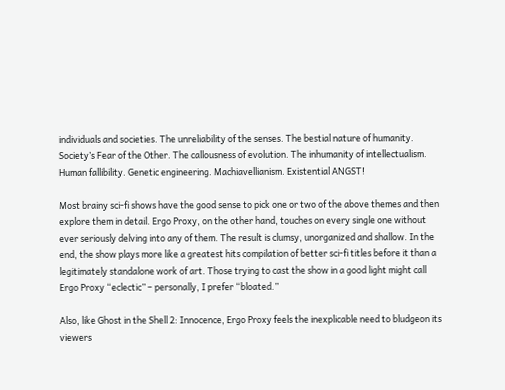individuals and societies. The unreliability of the senses. The bestial nature of humanity. Society’s Fear of the Other. The callousness of evolution. The inhumanity of intellectualism. Human fallibility. Genetic engineering. Machiavellianism. Existential ANGST!

Most brainy sci-fi shows have the good sense to pick one or two of the above themes and then explore them in detail. Ergo Proxy, on the other hand, touches on every single one without ever seriously delving into any of them. The result is clumsy, unorganized and shallow. In the end, the show plays more like a greatest hits compilation of better sci-fi titles before it than a legitimately standalone work of art. Those trying to cast the show in a good light might call Ergo Proxy “eclectic” – personally, I prefer “bloated.”

Also, like Ghost in the Shell 2: Innocence, Ergo Proxy feels the inexplicable need to bludgeon its viewers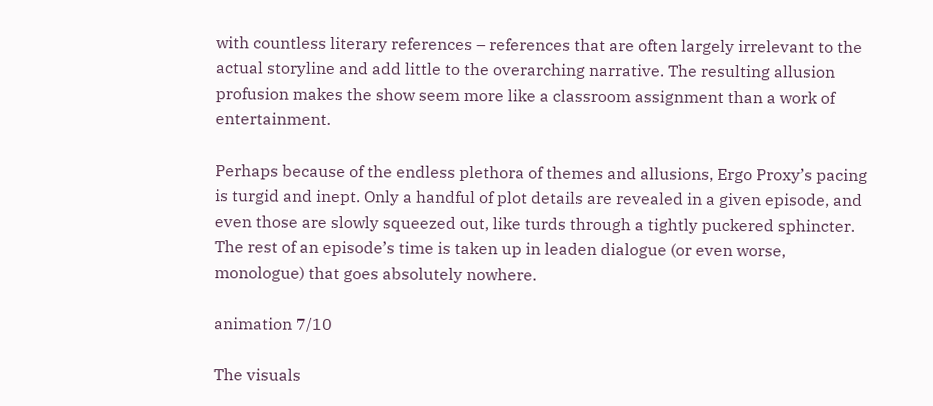with countless literary references – references that are often largely irrelevant to the actual storyline and add little to the overarching narrative. The resulting allusion profusion makes the show seem more like a classroom assignment than a work of entertainment.

Perhaps because of the endless plethora of themes and allusions, Ergo Proxy’s pacing is turgid and inept. Only a handful of plot details are revealed in a given episode, and even those are slowly squeezed out, like turds through a tightly puckered sphincter. The rest of an episode’s time is taken up in leaden dialogue (or even worse, monologue) that goes absolutely nowhere.

animation 7/10

The visuals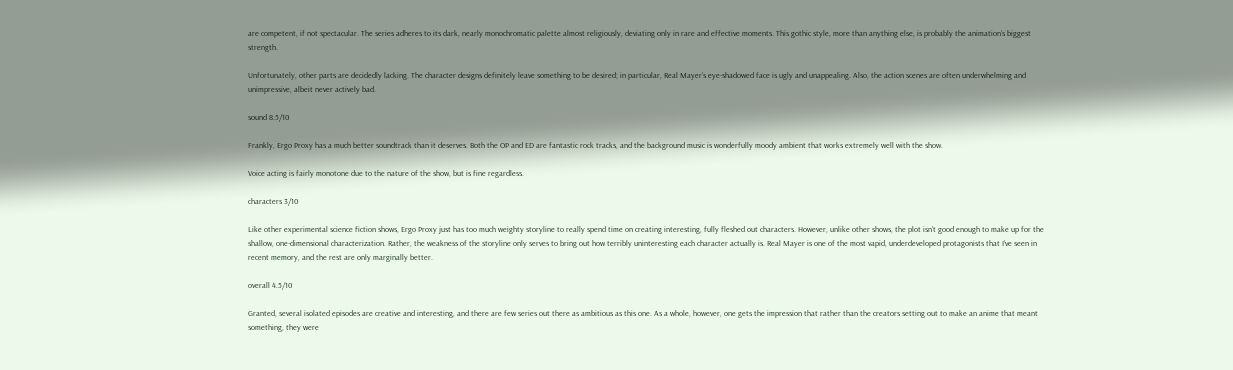are competent, if not spectacular. The series adheres to its dark, nearly monochromatic palette almost religiously, deviating only in rare and effective moments. This gothic style, more than anything else, is probably the animation’s biggest strength.

Unfortunately, other parts are decidedly lacking. The character designs definitely leave something to be desired; in particular, Real Mayer’s eye-shadowed face is ugly and unappealing. Also, the action scenes are often underwhelming and unimpressive, albeit never actively bad.

sound 8.5/10

Frankly, Ergo Proxy has a much better soundtrack than it deserves. Both the OP and ED are fantastic rock tracks, and the background music is wonderfully moody ambient that works extremely well with the show.

Voice acting is fairly monotone due to the nature of the show, but is fine regardless.

characters 3/10

Like other experimental science fiction shows, Ergo Proxy just has too much weighty storyline to really spend time on creating interesting, fully fleshed out characters. However, unlike other shows, the plot isn’t good enough to make up for the shallow, one-dimensional characterization. Rather, the weakness of the storyline only serves to bring out how terribly uninteresting each character actually is. Real Mayer is one of the most vapid, underdeveloped protagonists that I’ve seen in recent memory, and the rest are only marginally better.

overall 4.5/10

Granted, several isolated episodes are creative and interesting, and there are few series out there as ambitious as this one. As a whole, however, one gets the impression that rather than the creators setting out to make an anime that meant something, they were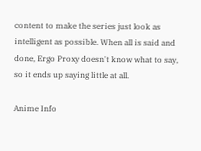content to make the series just look as intelligent as possible. When all is said and done, Ergo Proxy doesn't know what to say, so it ends up saying little at all.

Anime Info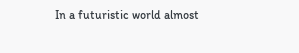In a futuristic world almost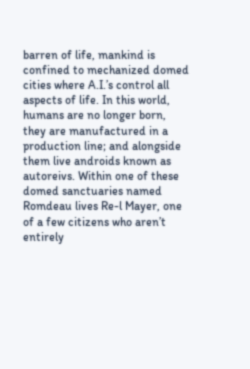barren of life, mankind is confined to mechanized domed cities where A.I.’s control all aspects of life. In this world, humans are no longer born, they are manufactured in a production line; and alongside them live androids known as autoreivs. Within one of these domed sanctuaries named Romdeau lives Re-l Mayer, one of a few citizens who aren’t entirely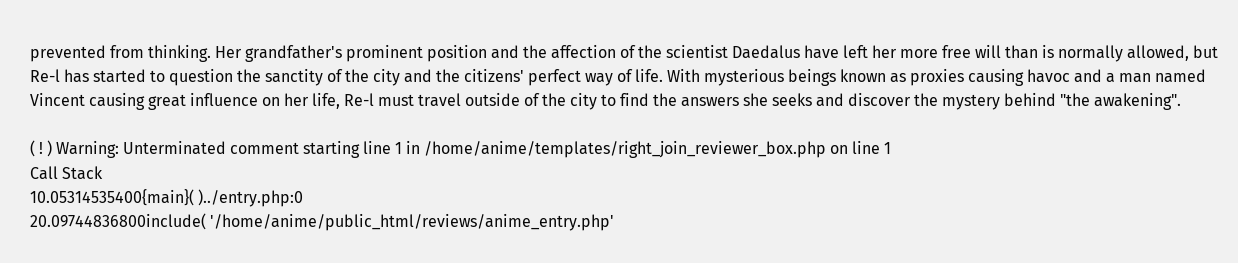prevented from thinking. Her grandfather's prominent position and the affection of the scientist Daedalus have left her more free will than is normally allowed, but Re-l has started to question the sanctity of the city and the citizens' perfect way of life. With mysterious beings known as proxies causing havoc and a man named Vincent causing great influence on her life, Re-l must travel outside of the city to find the answers she seeks and discover the mystery behind "the awakening".

( ! ) Warning: Unterminated comment starting line 1 in /home/anime/templates/right_join_reviewer_box.php on line 1
Call Stack
10.05314535400{main}( )../entry.php:0
20.09744836800include( '/home/anime/public_html/reviews/anime_entry.php'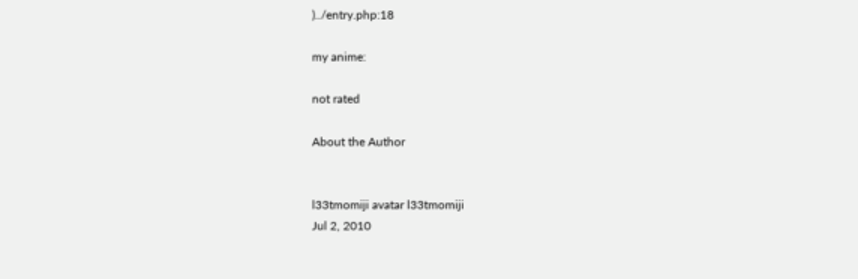)../entry.php:18

my anime:

not rated

About the Author


l33tmomiji avatar l33tmomiji
Jul 2, 2010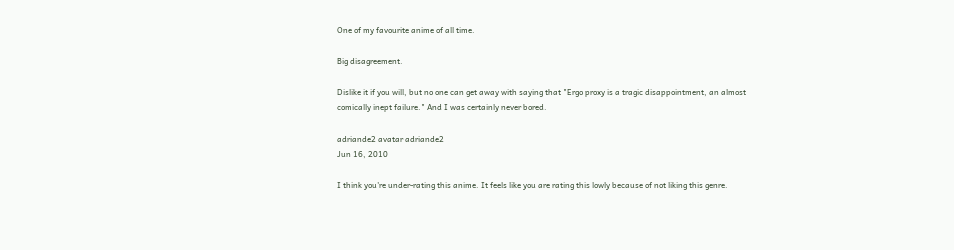One of my favourite anime of all time.

Big disagreement.

Dislike it if you will, but no one can get away with saying that "Ergo proxy is a tragic disappointment, an almost comically inept failure." And I was certainly never bored.

adriande2 avatar adriande2
Jun 16, 2010

I think you're under-rating this anime. It feels like you are rating this lowly because of not liking this genre.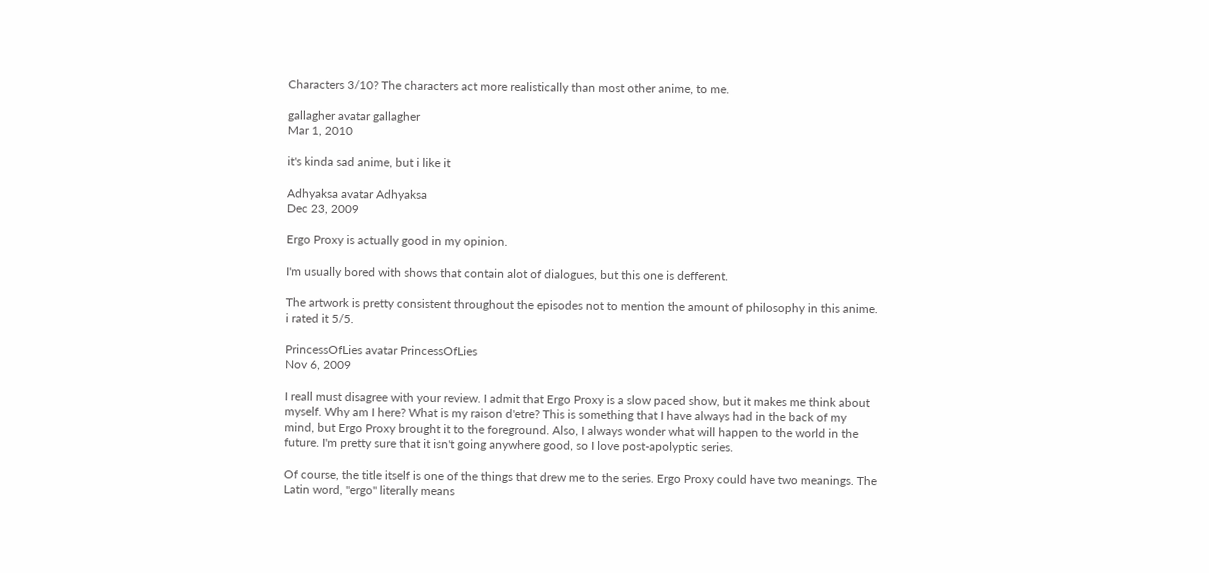Characters 3/10? The characters act more realistically than most other anime, to me.

gallagher avatar gallagher
Mar 1, 2010

it's kinda sad anime, but i like it

Adhyaksa avatar Adhyaksa
Dec 23, 2009

Ergo Proxy is actually good in my opinion.

I'm usually bored with shows that contain alot of dialogues, but this one is defferent.

The artwork is pretty consistent throughout the episodes not to mention the amount of philosophy in this anime.   i rated it 5/5.

PrincessOfLies avatar PrincessOfLies
Nov 6, 2009

I reall must disagree with your review. I admit that Ergo Proxy is a slow paced show, but it makes me think about myself. Why am I here? What is my raison d'etre? This is something that I have always had in the back of my mind, but Ergo Proxy brought it to the foreground. Also, I always wonder what will happen to the world in the future. I'm pretty sure that it isn't going anywhere good, so I love post-apolyptic series.

Of course, the title itself is one of the things that drew me to the series. Ergo Proxy could have two meanings. The Latin word, "ergo" literally means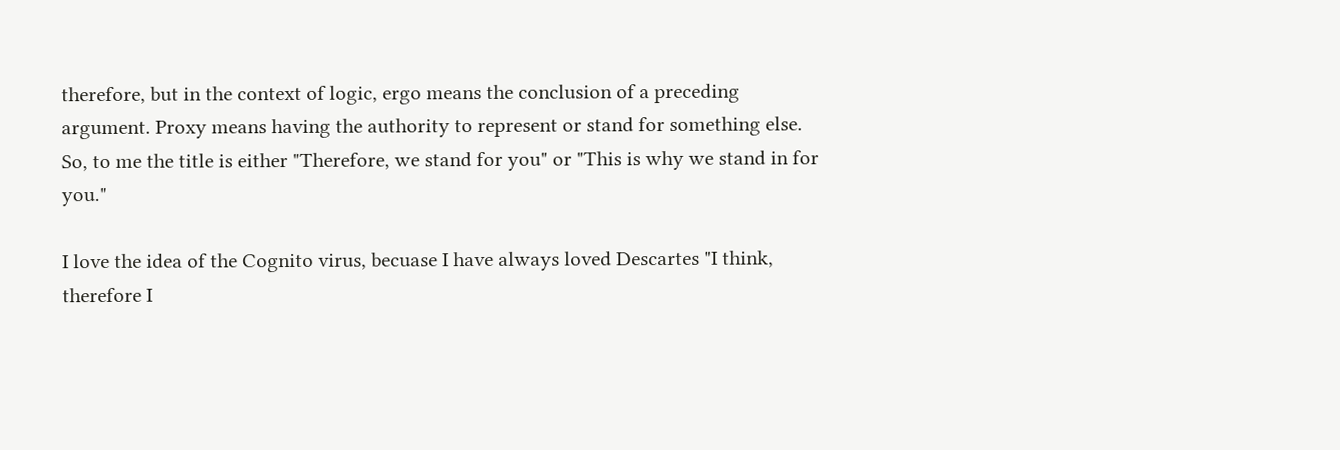therefore, but in the context of logic, ergo means the conclusion of a preceding argument. Proxy means having the authority to represent or stand for something else. So, to me the title is either "Therefore, we stand for you" or "This is why we stand in for you."

I love the idea of the Cognito virus, becuase I have always loved Descartes "I think, therefore I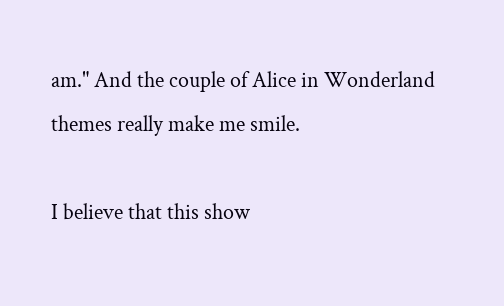am." And the couple of Alice in Wonderland themes really make me smile.

I believe that this show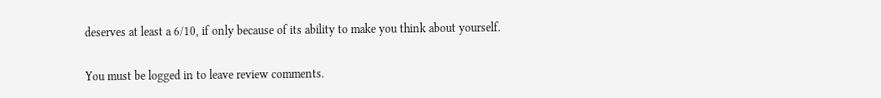deserves at least a 6/10, if only because of its ability to make you think about yourself.

You must be logged in to leave review comments.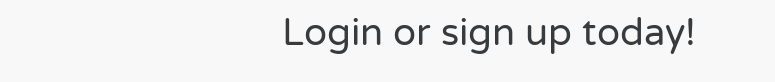Login or sign up today!